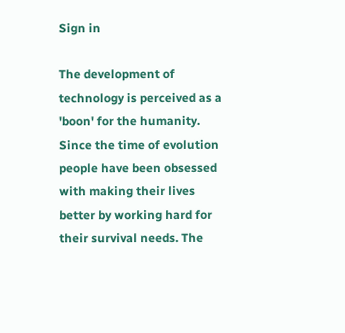Sign in

The development of technology is perceived as a 'boon' for the humanity. Since the time of evolution people have been obsessed with making their lives better by working hard for their survival needs. The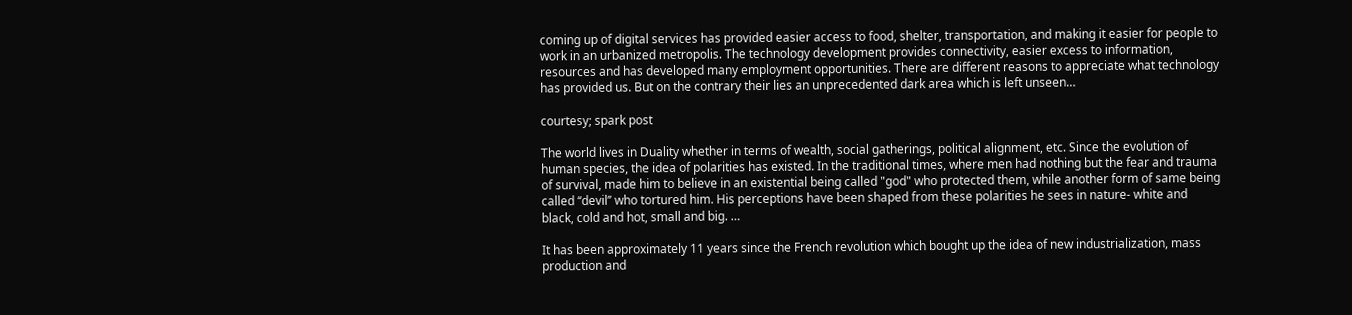coming up of digital services has provided easier access to food, shelter, transportation, and making it easier for people to work in an urbanized metropolis. The technology development provides connectivity, easier excess to information, resources and has developed many employment opportunities. There are different reasons to appreciate what technology has provided us. But on the contrary their lies an unprecedented dark area which is left unseen…

courtesy; spark post

The world lives in Duality whether in terms of wealth, social gatherings, political alignment, etc. Since the evolution of human species, the idea of polarities has existed. In the traditional times, where men had nothing but the fear and trauma of survival, made him to believe in an existential being called "god" who protected them, while another form of same being called ‘‘devil’’ who tortured him. His perceptions have been shaped from these polarities he sees in nature- white and black, cold and hot, small and big. …

It has been approximately 11 years since the French revolution which bought up the idea of new industrialization, mass production and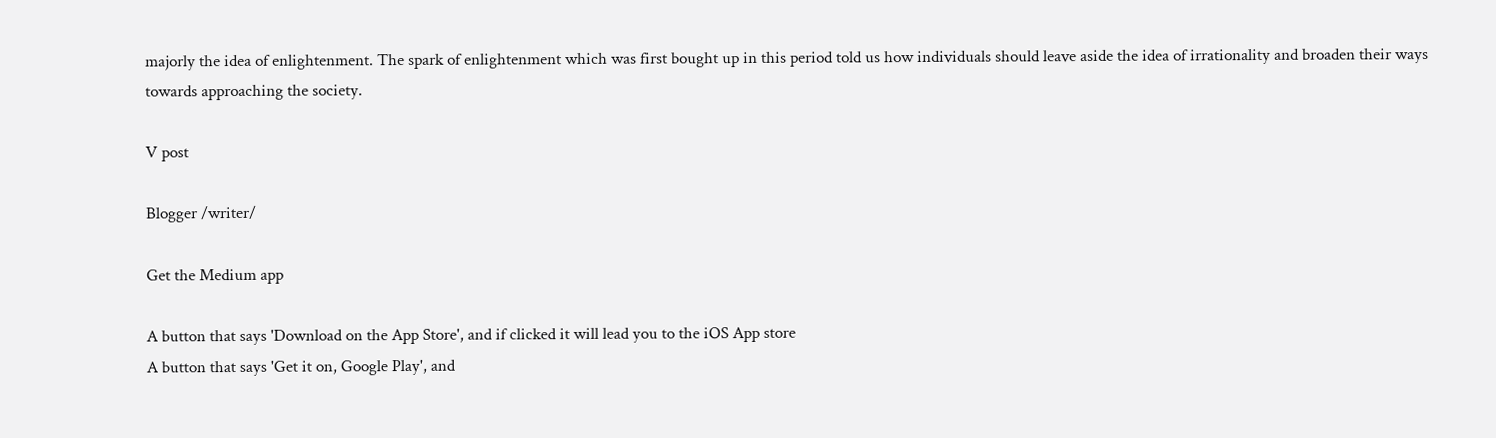majorly the idea of enlightenment. The spark of enlightenment which was first bought up in this period told us how individuals should leave aside the idea of irrationality and broaden their ways towards approaching the society.

V post

Blogger /writer/

Get the Medium app

A button that says 'Download on the App Store', and if clicked it will lead you to the iOS App store
A button that says 'Get it on, Google Play', and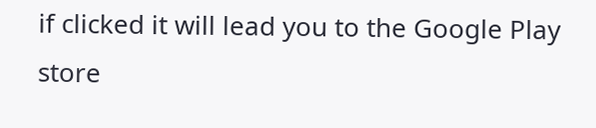if clicked it will lead you to the Google Play store